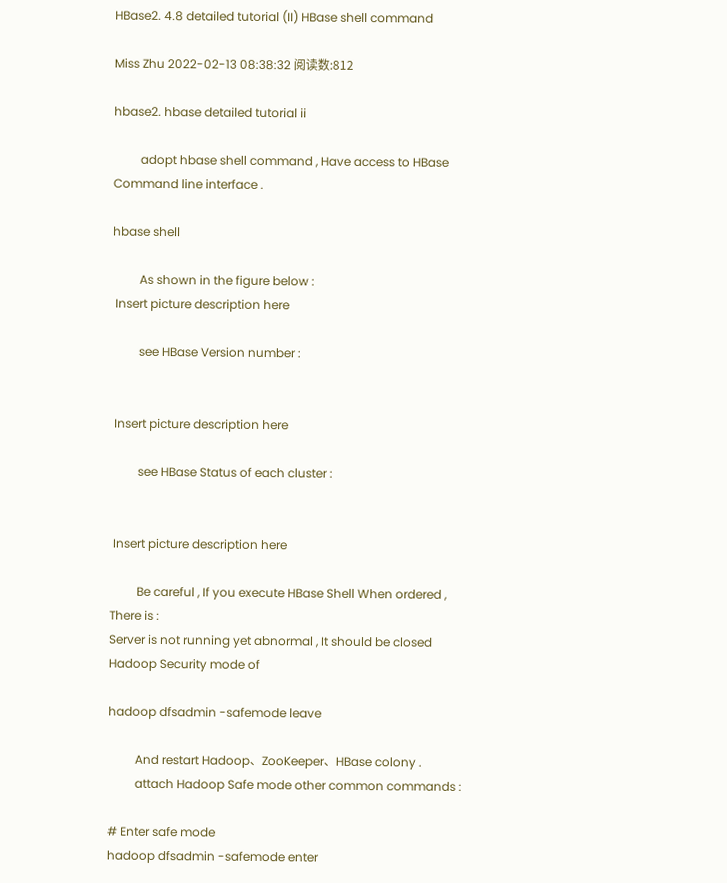HBase2. 4.8 detailed tutorial (II) HBase shell command

Miss Zhu 2022-02-13 08:38:32 阅读数:812

hbase2. hbase detailed tutorial ii

         adopt hbase shell command , Have access to HBase Command line interface .

hbase shell

         As shown in the figure below :
 Insert picture description here

         see HBase Version number :


 Insert picture description here

         see HBase Status of each cluster :


 Insert picture description here

         Be careful , If you execute HBase Shell When ordered , There is :
Server is not running yet abnormal , It should be closed Hadoop Security mode of

hadoop dfsadmin -safemode leave

         And restart Hadoop、ZooKeeper、HBase colony .
         attach Hadoop Safe mode other common commands :

# Enter safe mode
hadoop dfsadmin -safemode enter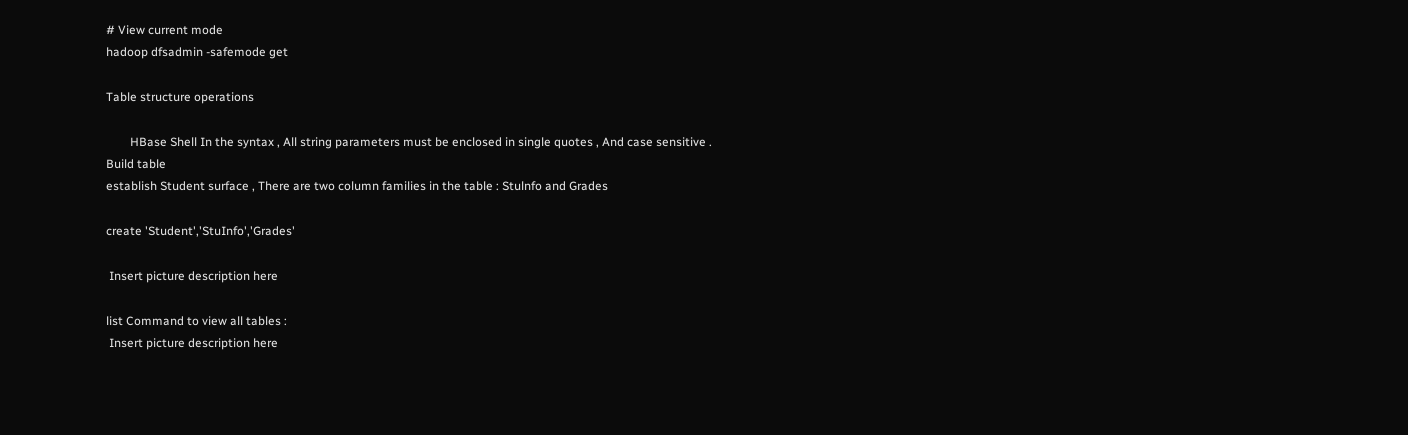# View current mode
hadoop dfsadmin -safemode get

Table structure operations

        HBase Shell In the syntax , All string parameters must be enclosed in single quotes , And case sensitive .
Build table
establish Student surface , There are two column families in the table : Stulnfo and Grades

create 'Student','StuInfo','Grades'

 Insert picture description here

list Command to view all tables :
 Insert picture description here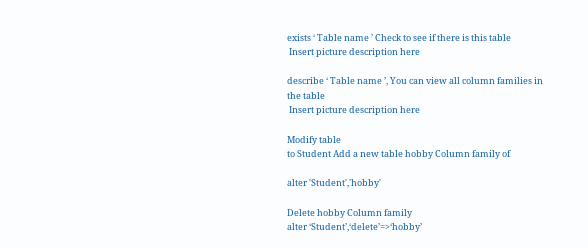exists ‘ Table name ’ Check to see if there is this table
 Insert picture description here

describe ‘ Table name ’, You can view all column families in the table
 Insert picture description here

Modify table
to Student Add a new table hobby Column family of

alter 'Student','hobby'

Delete hobby Column family
alter ‘Student’,‘delete’=>‘hobby’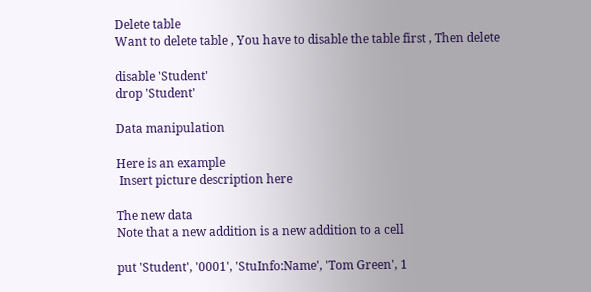Delete table
Want to delete table , You have to disable the table first , Then delete

disable 'Student'
drop 'Student'

Data manipulation

Here is an example
 Insert picture description here

The new data
Note that a new addition is a new addition to a cell

put 'Student', '0001', 'StuInfo:Name', 'Tom Green', 1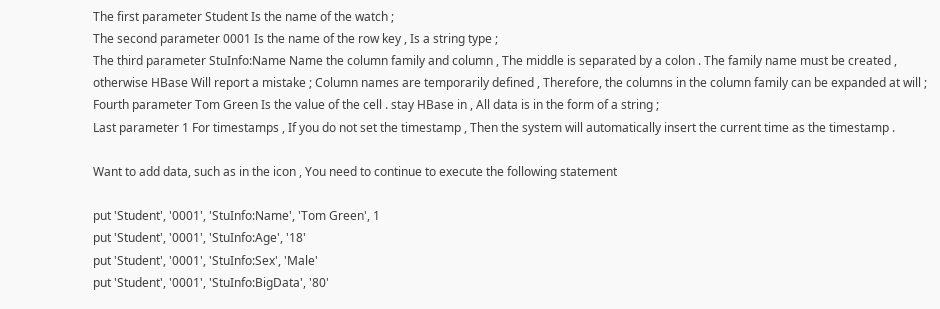The first parameter Student Is the name of the watch ;
The second parameter 0001 Is the name of the row key , Is a string type ;
The third parameter StuInfo:Name Name the column family and column , The middle is separated by a colon . The family name must be created , otherwise HBase Will report a mistake ; Column names are temporarily defined , Therefore, the columns in the column family can be expanded at will ;
Fourth parameter Tom Green Is the value of the cell . stay HBase in , All data is in the form of a string ;
Last parameter 1 For timestamps , If you do not set the timestamp , Then the system will automatically insert the current time as the timestamp .

Want to add data, such as in the icon , You need to continue to execute the following statement

put 'Student', '0001', 'StuInfo:Name', 'Tom Green', 1
put 'Student', '0001', 'StuInfo:Age', '18'
put 'Student', '0001', 'StuInfo:Sex', 'Male'
put 'Student', '0001', 'StuInfo:BigData', '80'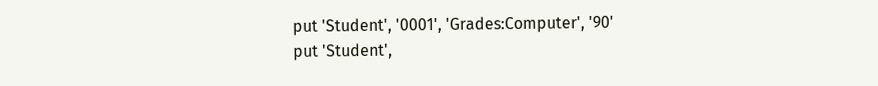put 'Student', '0001', 'Grades:Computer', '90'
put 'Student',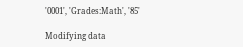'0001', 'Grades:Math', '85'

Modifying data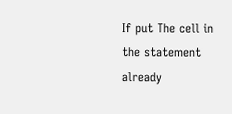If put The cell in the statement already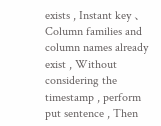exists , Instant key 、 Column families and column names already exist , Without considering the timestamp , perform put sentence , Then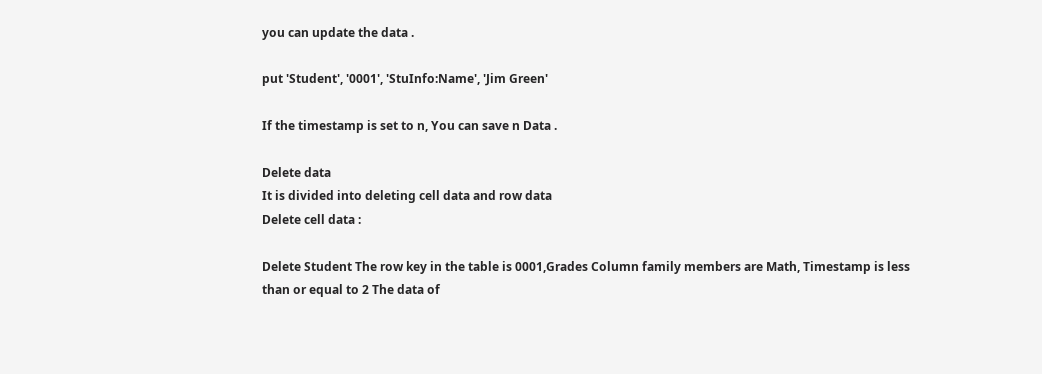you can update the data .

put 'Student', '0001', 'StuInfo:Name', 'Jim Green'

If the timestamp is set to n, You can save n Data .

Delete data
It is divided into deleting cell data and row data
Delete cell data :

Delete Student The row key in the table is 0001,Grades Column family members are Math, Timestamp is less than or equal to 2 The data of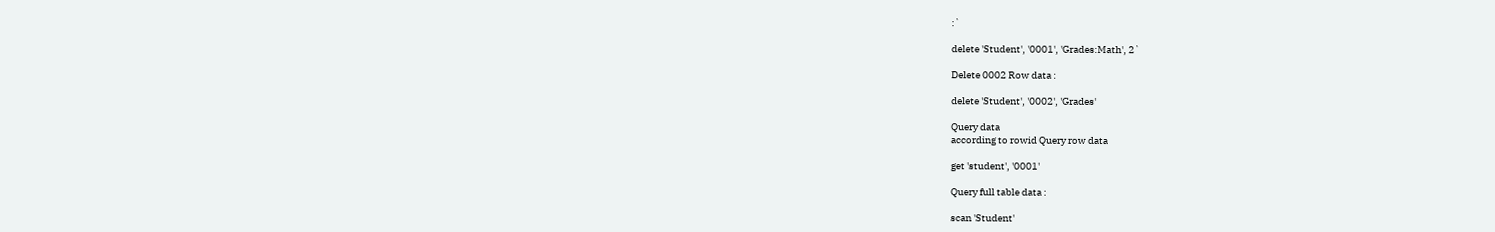:`

delete 'Student', '0001', 'Grades:Math', 2`

Delete 0002 Row data :

delete 'Student', '0002', 'Grades'

Query data
according to rowid Query row data

get 'student', '0001'

Query full table data :

scan 'Student'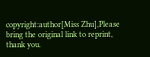copyright:author[Miss Zhu],Please bring the original link to reprint, thank you.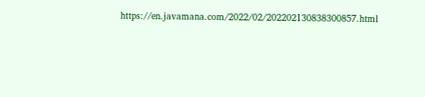https://en.javamana.com/2022/02/202202130838300857.html